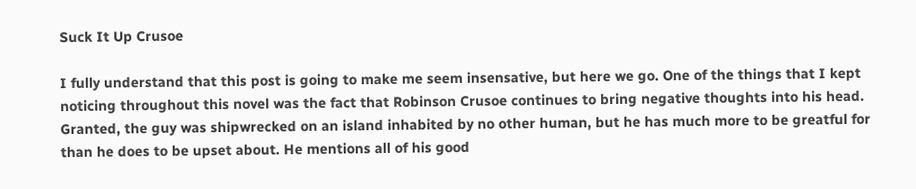Suck It Up Crusoe

I fully understand that this post is going to make me seem insensative, but here we go. One of the things that I kept noticing throughout this novel was the fact that Robinson Crusoe continues to bring negative thoughts into his head. Granted, the guy was shipwrecked on an island inhabited by no other human, but he has much more to be greatful for than he does to be upset about. He mentions all of his good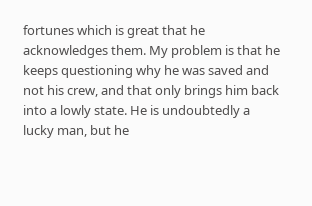fortunes which is great that he acknowledges them. My problem is that he keeps questioning why he was saved and not his crew, and that only brings him back into a lowly state. He is undoubtedly a lucky man, but he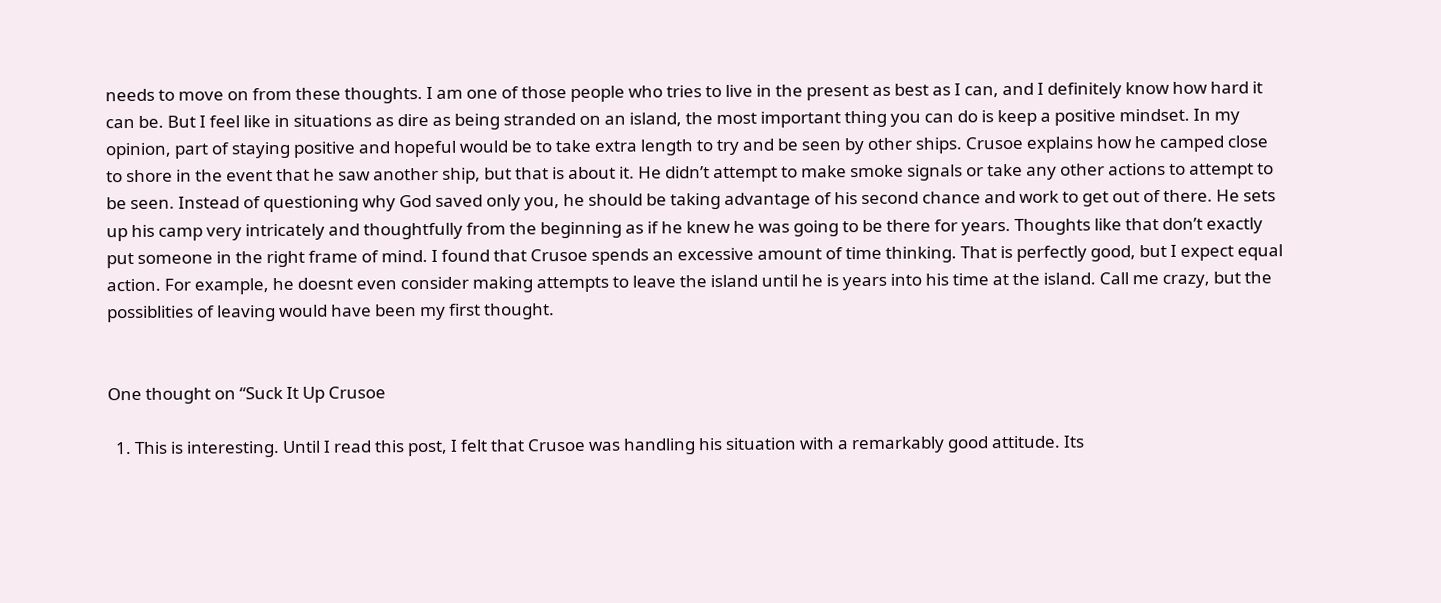needs to move on from these thoughts. I am one of those people who tries to live in the present as best as I can, and I definitely know how hard it can be. But I feel like in situations as dire as being stranded on an island, the most important thing you can do is keep a positive mindset. In my opinion, part of staying positive and hopeful would be to take extra length to try and be seen by other ships. Crusoe explains how he camped close to shore in the event that he saw another ship, but that is about it. He didn’t attempt to make smoke signals or take any other actions to attempt to be seen. Instead of questioning why God saved only you, he should be taking advantage of his second chance and work to get out of there. He sets up his camp very intricately and thoughtfully from the beginning as if he knew he was going to be there for years. Thoughts like that don’t exactly put someone in the right frame of mind. I found that Crusoe spends an excessive amount of time thinking. That is perfectly good, but I expect equal action. For example, he doesnt even consider making attempts to leave the island until he is years into his time at the island. Call me crazy, but the possiblities of leaving would have been my first thought.


One thought on “Suck It Up Crusoe

  1. This is interesting. Until I read this post, I felt that Crusoe was handling his situation with a remarkably good attitude. Its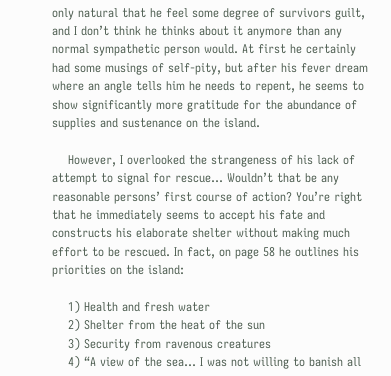only natural that he feel some degree of survivors guilt, and I don’t think he thinks about it anymore than any normal sympathetic person would. At first he certainly had some musings of self-pity, but after his fever dream where an angle tells him he needs to repent, he seems to show significantly more gratitude for the abundance of supplies and sustenance on the island.

    However, I overlooked the strangeness of his lack of attempt to signal for rescue… Wouldn’t that be any reasonable persons’ first course of action? You’re right that he immediately seems to accept his fate and constructs his elaborate shelter without making much effort to be rescued. In fact, on page 58 he outlines his priorities on the island:

    1) Health and fresh water
    2) Shelter from the heat of the sun
    3) Security from ravenous creatures
    4) “A view of the sea… I was not willing to banish all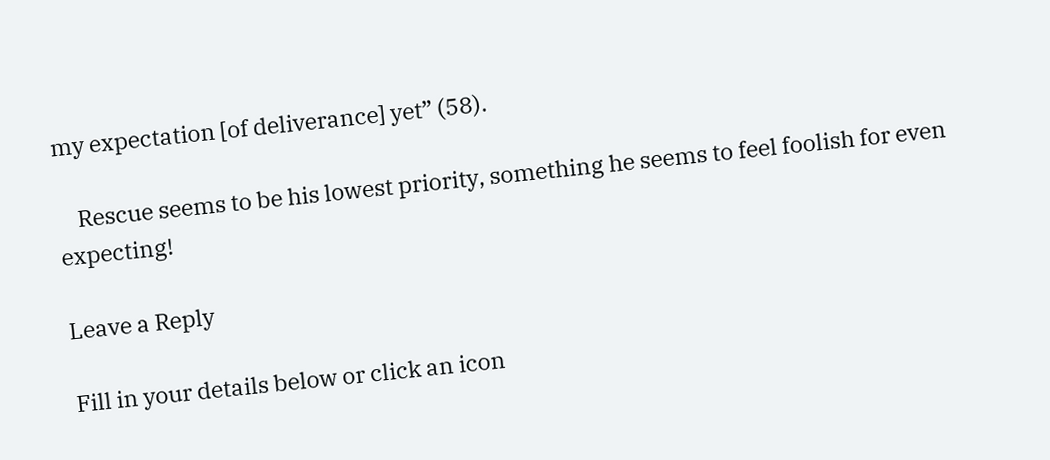my expectation [of deliverance] yet” (58).

    Rescue seems to be his lowest priority, something he seems to feel foolish for even expecting!

Leave a Reply

Fill in your details below or click an icon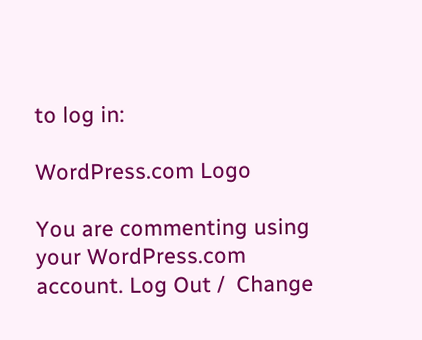to log in:

WordPress.com Logo

You are commenting using your WordPress.com account. Log Out /  Change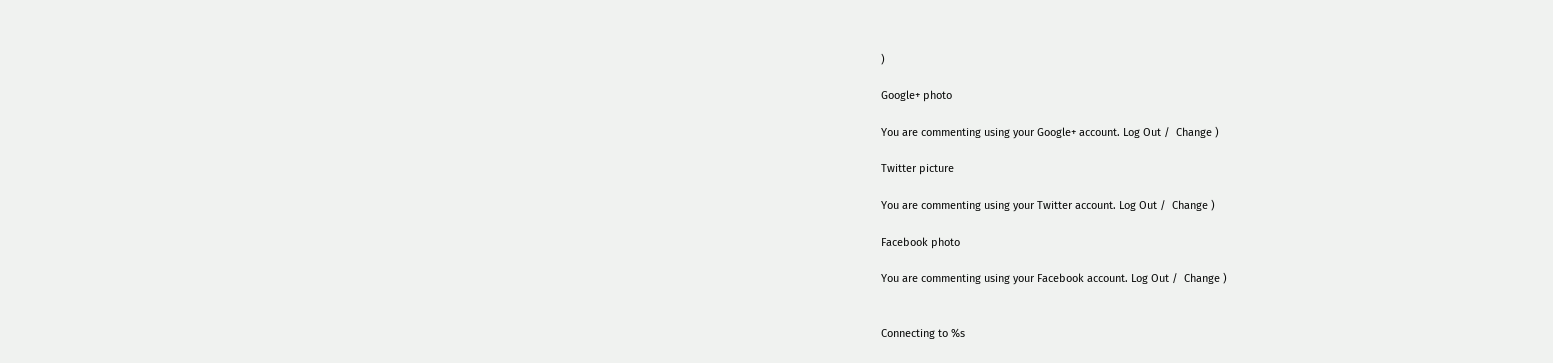)

Google+ photo

You are commenting using your Google+ account. Log Out /  Change )

Twitter picture

You are commenting using your Twitter account. Log Out /  Change )

Facebook photo

You are commenting using your Facebook account. Log Out /  Change )


Connecting to %s